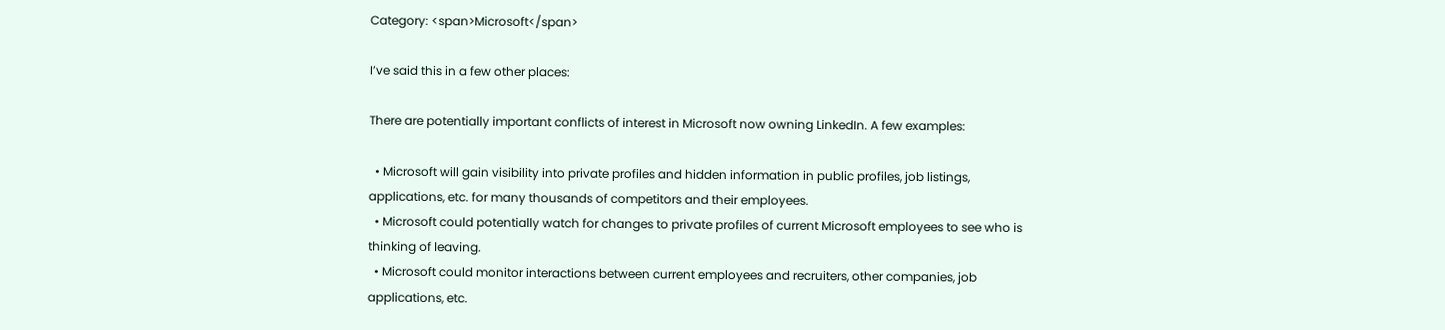Category: <span>Microsoft</span>

I’ve said this in a few other places:

There are potentially important conflicts of interest in Microsoft now owning LinkedIn. A few examples:

  • Microsoft will gain visibility into private profiles and hidden information in public profiles, job listings, applications, etc. for many thousands of competitors and their employees.
  • Microsoft could potentially watch for changes to private profiles of current Microsoft employees to see who is thinking of leaving.
  • Microsoft could monitor interactions between current employees and recruiters, other companies, job applications, etc.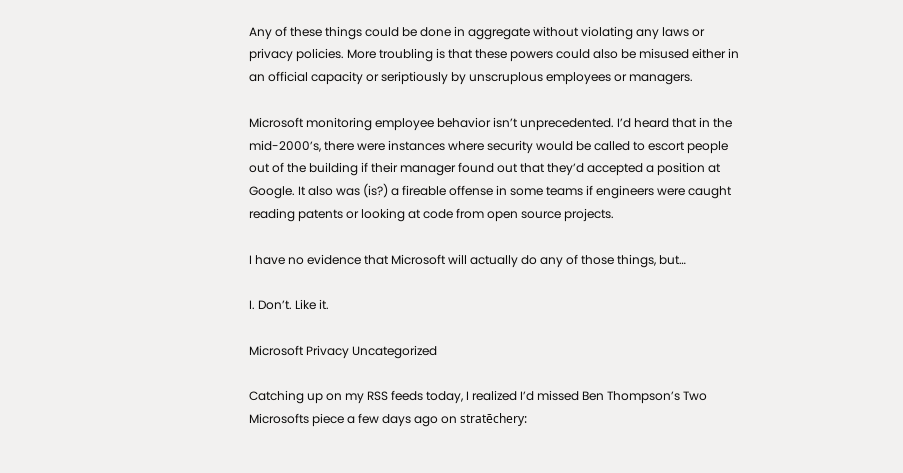Any of these things could be done in aggregate without violating any laws or privacy policies. More troubling is that these powers could also be misused either in an official capacity or seriptiously by unscruplous employees or managers.

Microsoft monitoring employee behavior isn’t unprecedented. I’d heard that in the mid-2000’s, there were instances where security would be called to escort people out of the building if their manager found out that they’d accepted a position at Google. It also was (is?) a fireable offense in some teams if engineers were caught reading patents or looking at code from open source projects.

I have no evidence that Microsoft will actually do any of those things, but…

I. Don’t. Like it.

Microsoft Privacy Uncategorized

Catching up on my RSS feeds today, I realized I’d missed Ben Thompson’s Two Microsofts piece a few days ago on stratēchery: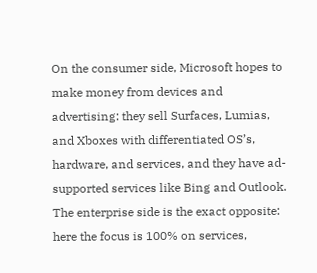On the consumer side, Microsoft hopes to make money from devices and advertising: they sell Surfaces, Lumias, and Xboxes with differentiated OS’s, hardware, and services, and they have ad-supported services like Bing and Outlook. The enterprise side is the exact opposite: here the focus is 100% on services,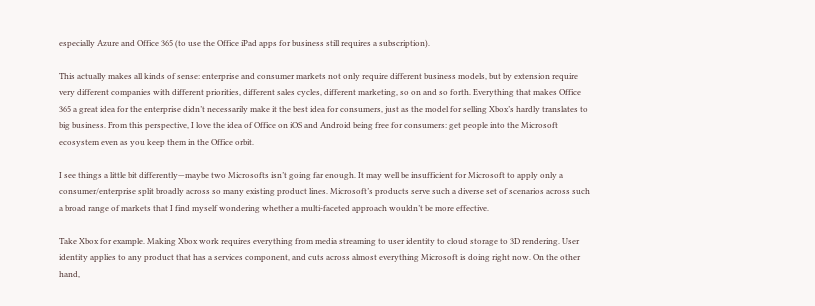especially Azure and Office 365 (to use the Office iPad apps for business still requires a subscription).

This actually makes all kinds of sense: enterprise and consumer markets not only require different business models, but by extension require very different companies with different priorities, different sales cycles, different marketing, so on and so forth. Everything that makes Office 365 a great idea for the enterprise didn’t necessarily make it the best idea for consumers, just as the model for selling Xbox’s hardly translates to big business. From this perspective, I love the idea of Office on iOS and Android being free for consumers: get people into the Microsoft ecosystem even as you keep them in the Office orbit.

I see things a little bit differently—maybe two Microsofts isn’t going far enough. It may well be insufficient for Microsoft to apply only a consumer/enterprise split broadly across so many existing product lines. Microsoft’s products serve such a diverse set of scenarios across such a broad range of markets that I find myself wondering whether a multi-faceted approach wouldn’t be more effective.

Take Xbox for example. Making Xbox work requires everything from media streaming to user identity to cloud storage to 3D rendering. User identity applies to any product that has a services component, and cuts across almost everything Microsoft is doing right now. On the other hand,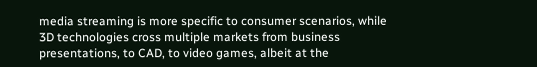media streaming is more specific to consumer scenarios, while 3D technologies cross multiple markets from business presentations, to CAD, to video games, albeit at the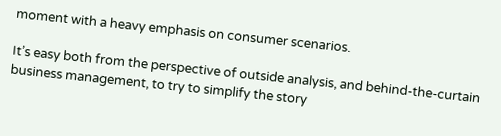moment with a heavy emphasis on consumer scenarios.

It’s easy both from the perspective of outside analysis, and behind-the-curtain business management, to try to simplify the story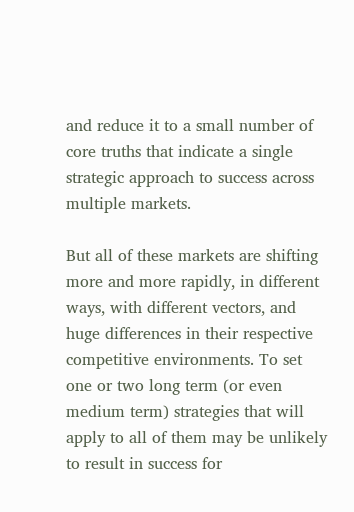and reduce it to a small number of core truths that indicate a single strategic approach to success across multiple markets.

But all of these markets are shifting more and more rapidly, in different ways, with different vectors, and huge differences in their respective competitive environments. To set one or two long term (or even medium term) strategies that will apply to all of them may be unlikely to result in success for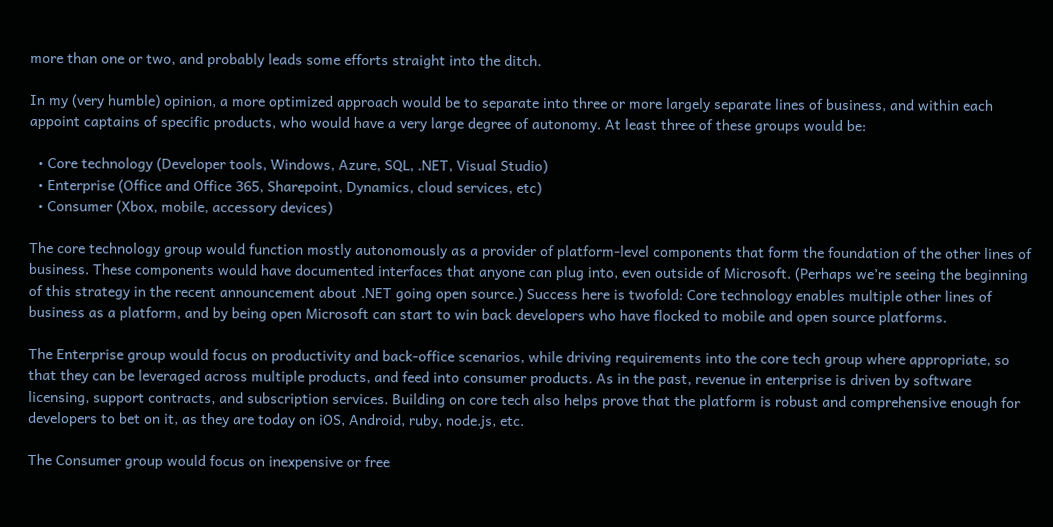more than one or two, and probably leads some efforts straight into the ditch.

In my (very humble) opinion, a more optimized approach would be to separate into three or more largely separate lines of business, and within each appoint captains of specific products, who would have a very large degree of autonomy. At least three of these groups would be:

  • Core technology (Developer tools, Windows, Azure, SQL, .NET, Visual Studio)
  • Enterprise (Office and Office 365, Sharepoint, Dynamics, cloud services, etc)
  • Consumer (Xbox, mobile, accessory devices)

The core technology group would function mostly autonomously as a provider of platform-level components that form the foundation of the other lines of business. These components would have documented interfaces that anyone can plug into, even outside of Microsoft. (Perhaps we’re seeing the beginning of this strategy in the recent announcement about .NET going open source.) Success here is twofold: Core technology enables multiple other lines of business as a platform, and by being open Microsoft can start to win back developers who have flocked to mobile and open source platforms.

The Enterprise group would focus on productivity and back-office scenarios, while driving requirements into the core tech group where appropriate, so that they can be leveraged across multiple products, and feed into consumer products. As in the past, revenue in enterprise is driven by software licensing, support contracts, and subscription services. Building on core tech also helps prove that the platform is robust and comprehensive enough for developers to bet on it, as they are today on iOS, Android, ruby, node.js, etc.

The Consumer group would focus on inexpensive or free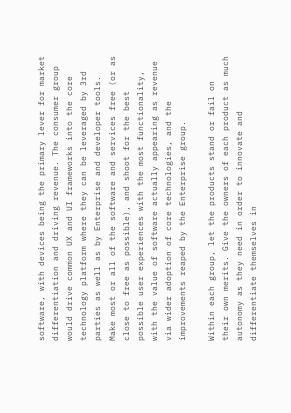software, with devices being the primary lever for market differentiation and driving revenue. The consumer group would drive common UX and UI frameworks into the core technology platform where they can be leveraged by 3rd parties as well as by Enterprise and developer tools. Make most or all of the software and services free (or as close to free as possible), and shoot for the best possible user experiences with the most functionality, with the value of software actually appearing as revenue via wider adoption of core technologies, and the improvements reaped by the Enterprise group.

Within each group, let the products stand or fail on their own merits. Give the owners of each product as much autonomy as they need in order to innovate and differentiate themselves in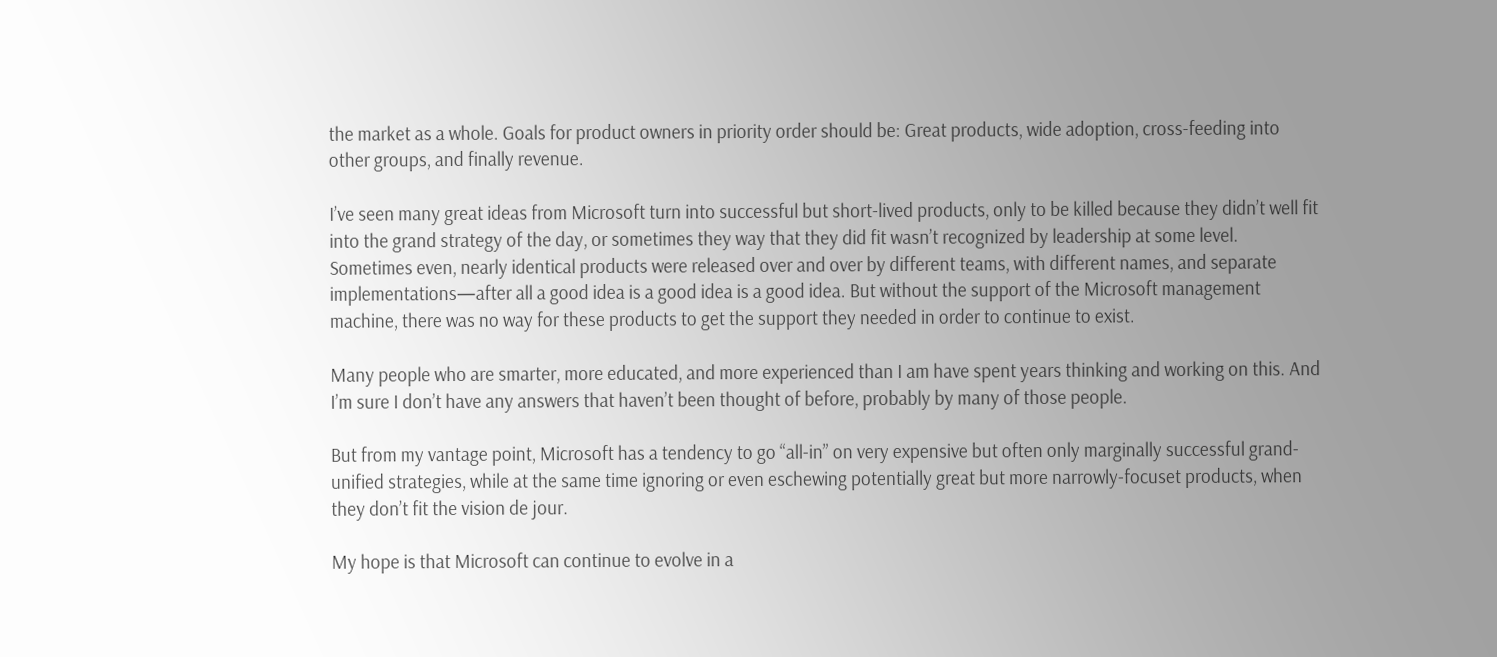the market as a whole. Goals for product owners in priority order should be: Great products, wide adoption, cross-feeding into other groups, and finally revenue.

I’ve seen many great ideas from Microsoft turn into successful but short-lived products, only to be killed because they didn’t well fit into the grand strategy of the day, or sometimes they way that they did fit wasn’t recognized by leadership at some level. Sometimes even, nearly identical products were released over and over by different teams, with different names, and separate implementations—after all a good idea is a good idea is a good idea. But without the support of the Microsoft management machine, there was no way for these products to get the support they needed in order to continue to exist.

Many people who are smarter, more educated, and more experienced than I am have spent years thinking and working on this. And I’m sure I don’t have any answers that haven’t been thought of before, probably by many of those people.

But from my vantage point, Microsoft has a tendency to go “all-in” on very expensive but often only marginally successful grand-unified strategies, while at the same time ignoring or even eschewing potentially great but more narrowly-focuset products, when they don’t fit the vision de jour.

My hope is that Microsoft can continue to evolve in a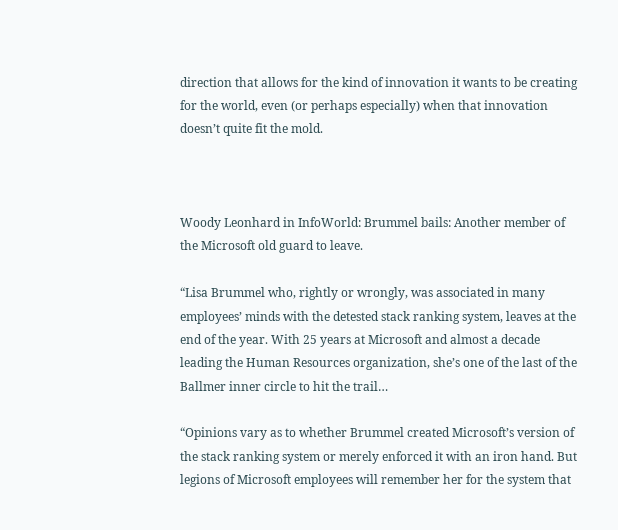direction that allows for the kind of innovation it wants to be creating for the world, even (or perhaps especially) when that innovation doesn’t quite fit the mold.



Woody Leonhard in InfoWorld: Brummel bails: Another member of the Microsoft old guard to leave.

“Lisa Brummel who, rightly or wrongly, was associated in many employees’ minds with the detested stack ranking system, leaves at the end of the year. With 25 years at Microsoft and almost a decade leading the Human Resources organization, she’s one of the last of the Ballmer inner circle to hit the trail…

“Opinions vary as to whether Brummel created Microsoft’s version of the stack ranking system or merely enforced it with an iron hand. But legions of Microsoft employees will remember her for the system that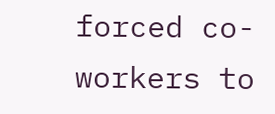forced co-workers to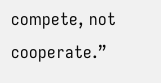compete, not cooperate.”